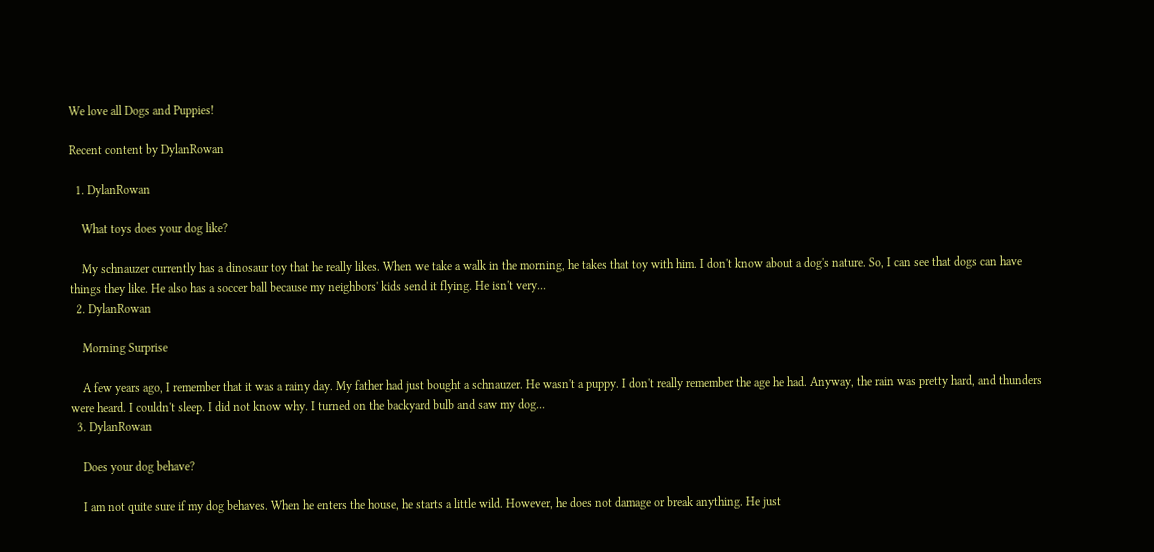We love all Dogs and Puppies!

Recent content by DylanRowan

  1. DylanRowan

    What toys does your dog like?

    My schnauzer currently has a dinosaur toy that he really likes. When we take a walk in the morning, he takes that toy with him. I don't know about a dog's nature. So, I can see that dogs can have things they like. He also has a soccer ball because my neighbors' kids send it flying. He isn't very...
  2. DylanRowan

    Morning Surprise

    A few years ago, I remember that it was a rainy day. My father had just bought a schnauzer. He wasn't a puppy. I don't really remember the age he had. Anyway, the rain was pretty hard, and thunders were heard. I couldn't sleep. I did not know why. I turned on the backyard bulb and saw my dog...
  3. DylanRowan

    Does your dog behave?

    I am not quite sure if my dog behaves. When he enters the house, he starts a little wild. However, he does not damage or break anything. He just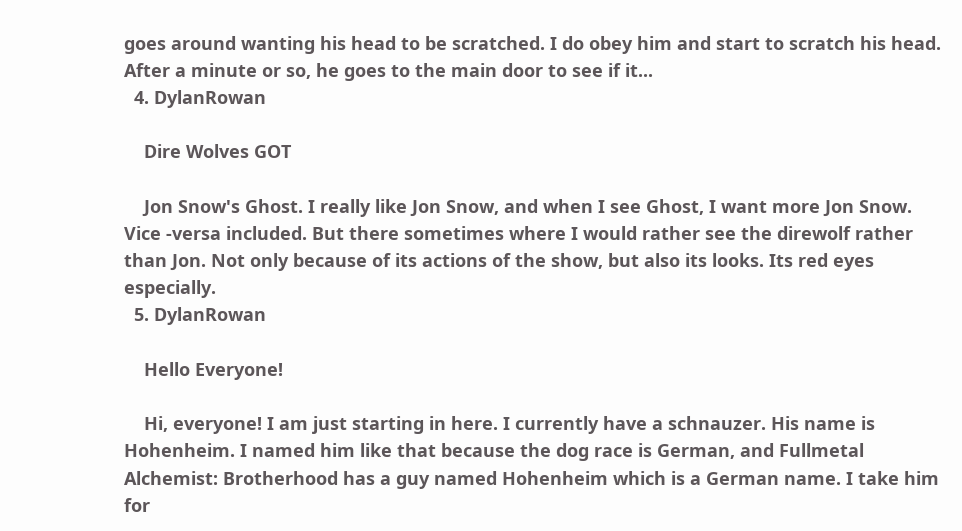goes around wanting his head to be scratched. I do obey him and start to scratch his head. After a minute or so, he goes to the main door to see if it...
  4. DylanRowan

    Dire Wolves GOT

    Jon Snow's Ghost. I really like Jon Snow, and when I see Ghost, I want more Jon Snow. Vice -versa included. But there sometimes where I would rather see the direwolf rather than Jon. Not only because of its actions of the show, but also its looks. Its red eyes especially.
  5. DylanRowan

    Hello Everyone!

    Hi, everyone! I am just starting in here. I currently have a schnauzer. His name is Hohenheim. I named him like that because the dog race is German, and Fullmetal Alchemist: Brotherhood has a guy named Hohenheim which is a German name. I take him for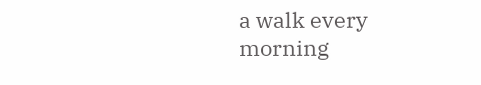a walk every morning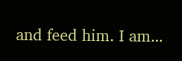and feed him. I am...